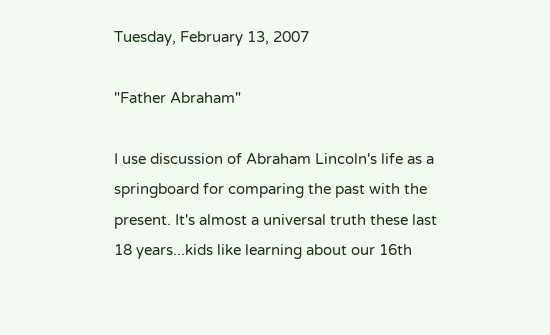Tuesday, February 13, 2007

"Father Abraham"

I use discussion of Abraham Lincoln's life as a springboard for comparing the past with the present. It's almost a universal truth these last 18 years...kids like learning about our 16th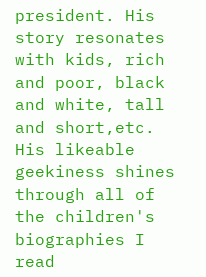president. His story resonates with kids, rich and poor, black and white, tall and short,etc. His likeable geekiness shines through all of the children's biographies I read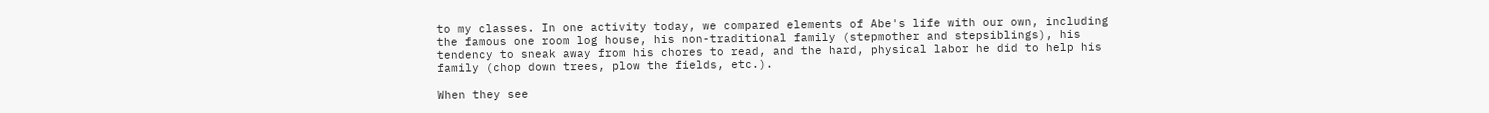to my classes. In one activity today, we compared elements of Abe's life with our own, including the famous one room log house, his non-traditional family (stepmother and stepsiblings), his tendency to sneak away from his chores to read, and the hard, physical labor he did to help his family (chop down trees, plow the fields, etc.).

When they see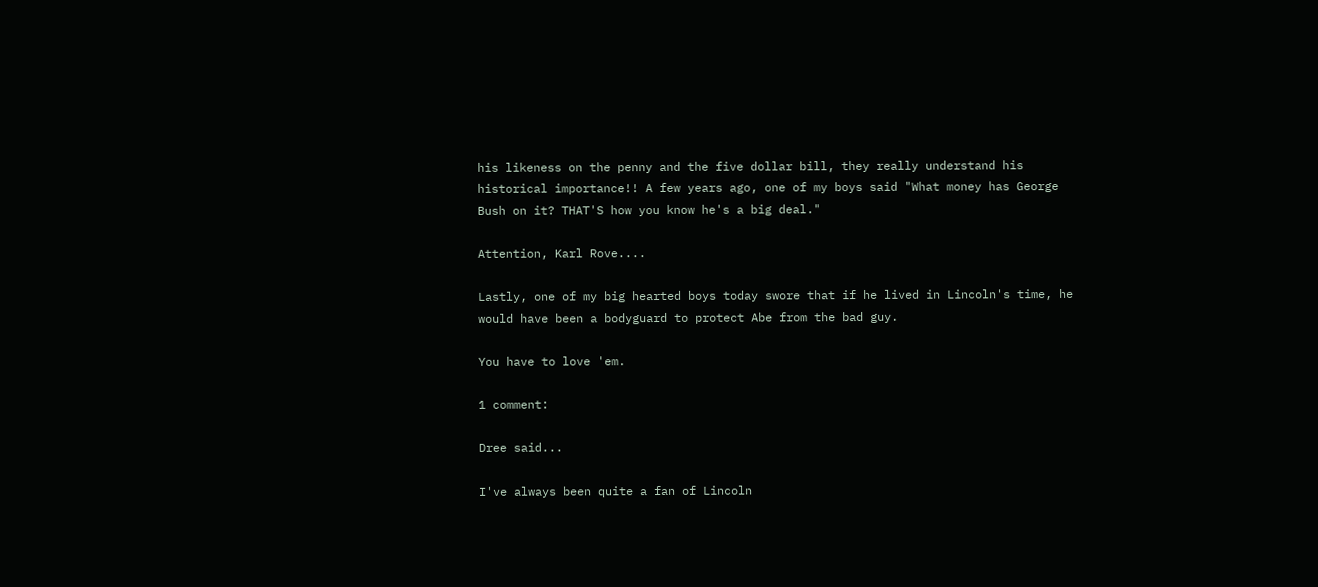his likeness on the penny and the five dollar bill, they really understand his historical importance!! A few years ago, one of my boys said "What money has George Bush on it? THAT'S how you know he's a big deal."

Attention, Karl Rove....

Lastly, one of my big hearted boys today swore that if he lived in Lincoln's time, he would have been a bodyguard to protect Abe from the bad guy.

You have to love 'em.

1 comment:

Dree said...

I've always been quite a fan of Lincoln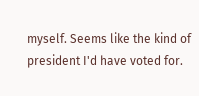myself. Seems like the kind of president I'd have voted for.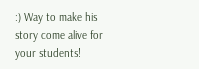:) Way to make his story come alive for your students!